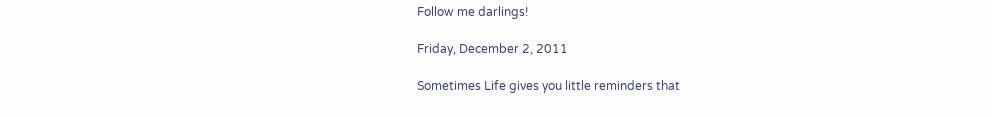Follow me darlings!

Friday, December 2, 2011

Sometimes Life gives you little reminders that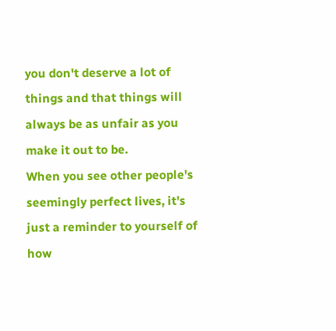you don't deserve a lot of things and that things will always be as unfair as you make it out to be.
When you see other people's seemingly perfect lives, it's just a reminder to yourself of how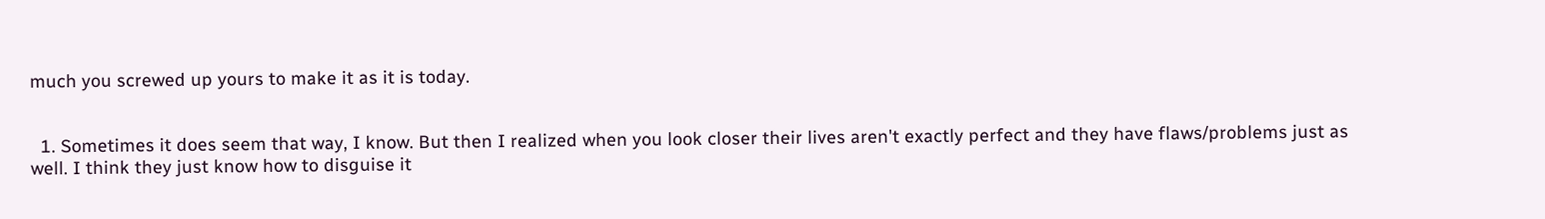much you screwed up yours to make it as it is today.


  1. Sometimes it does seem that way, I know. But then I realized when you look closer their lives aren't exactly perfect and they have flaws/problems just as well. I think they just know how to disguise it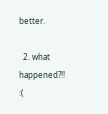better.

  2. what happened?!! :(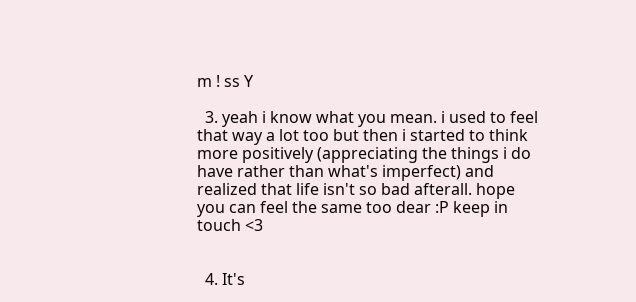m ! ss Y

  3. yeah i know what you mean. i used to feel that way a lot too but then i started to think more positively (appreciating the things i do have rather than what's imperfect) and realized that life isn't so bad afterall. hope you can feel the same too dear :P keep in touch <3


  4. It's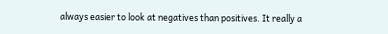always easier to look at negatives than positives. It really a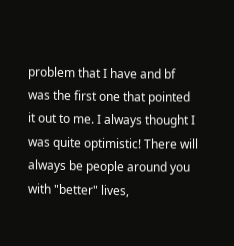problem that I have and bf was the first one that pointed it out to me. I always thought I was quite optimistic! There will always be people around you with "better" lives,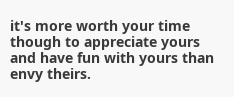it's more worth your time though to appreciate yours and have fun with yours than envy theirs.